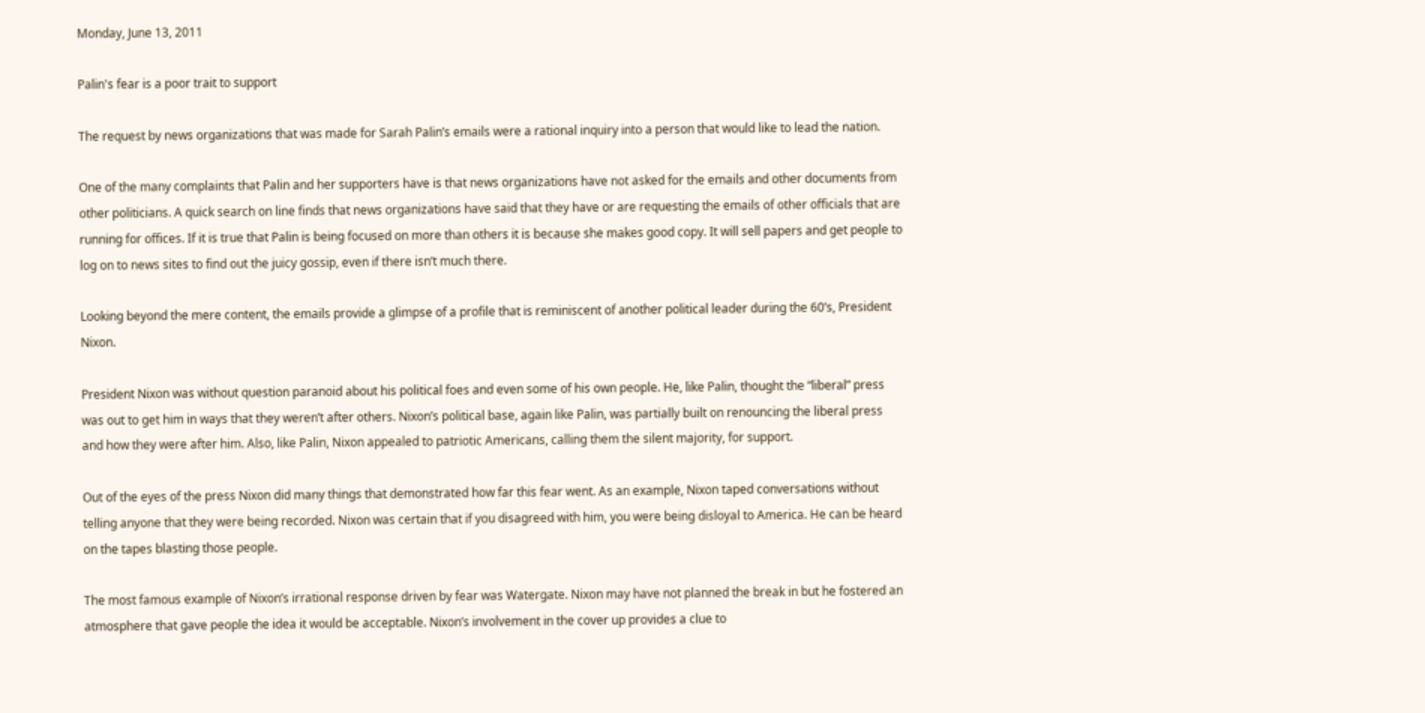Monday, June 13, 2011

Palin's fear is a poor trait to support

The request by news organizations that was made for Sarah Palin’s emails were a rational inquiry into a person that would like to lead the nation.

One of the many complaints that Palin and her supporters have is that news organizations have not asked for the emails and other documents from other politicians. A quick search on line finds that news organizations have said that they have or are requesting the emails of other officials that are running for offices. If it is true that Palin is being focused on more than others it is because she makes good copy. It will sell papers and get people to log on to news sites to find out the juicy gossip, even if there isn’t much there.

Looking beyond the mere content, the emails provide a glimpse of a profile that is reminiscent of another political leader during the 60’s, President Nixon.

President Nixon was without question paranoid about his political foes and even some of his own people. He, like Palin, thought the “liberal” press was out to get him in ways that they weren’t after others. Nixon’s political base, again like Palin, was partially built on renouncing the liberal press and how they were after him. Also, like Palin, Nixon appealed to patriotic Americans, calling them the silent majority, for support.

Out of the eyes of the press Nixon did many things that demonstrated how far this fear went. As an example, Nixon taped conversations without telling anyone that they were being recorded. Nixon was certain that if you disagreed with him, you were being disloyal to America. He can be heard on the tapes blasting those people.

The most famous example of Nixon’s irrational response driven by fear was Watergate. Nixon may have not planned the break in but he fostered an atmosphere that gave people the idea it would be acceptable. Nixon’s involvement in the cover up provides a clue to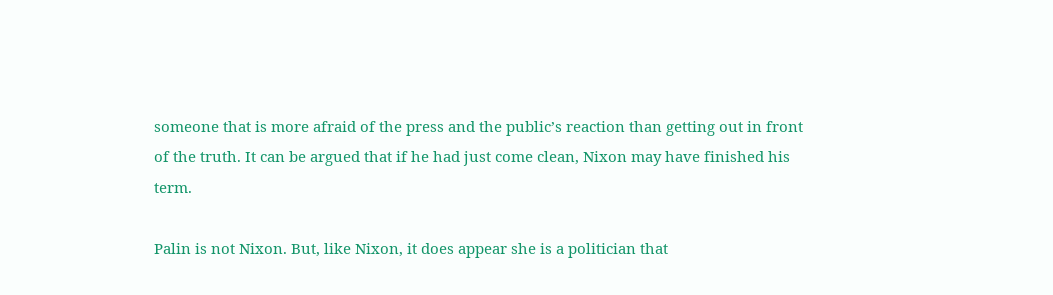someone that is more afraid of the press and the public’s reaction than getting out in front of the truth. It can be argued that if he had just come clean, Nixon may have finished his term.

Palin is not Nixon. But, like Nixon, it does appear she is a politician that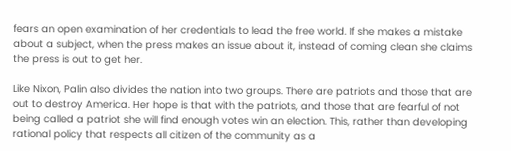fears an open examination of her credentials to lead the free world. If she makes a mistake about a subject, when the press makes an issue about it, instead of coming clean she claims the press is out to get her.

Like Nixon, Palin also divides the nation into two groups. There are patriots and those that are out to destroy America. Her hope is that with the patriots, and those that are fearful of not being called a patriot she will find enough votes win an election. This, rather than developing rational policy that respects all citizen of the community as a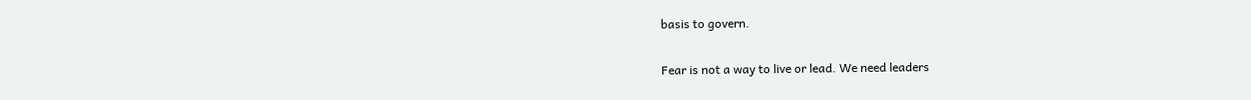basis to govern.

Fear is not a way to live or lead. We need leaders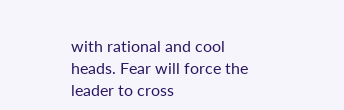with rational and cool heads. Fear will force the leader to cross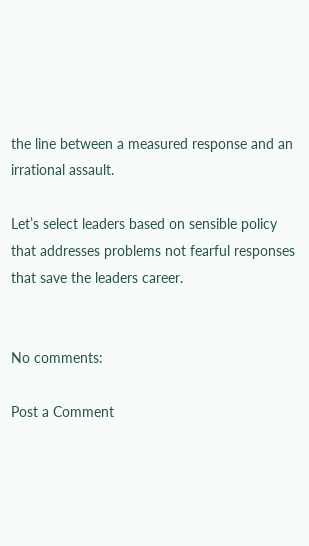the line between a measured response and an irrational assault.

Let’s select leaders based on sensible policy that addresses problems not fearful responses that save the leaders career.


No comments:

Post a Comment